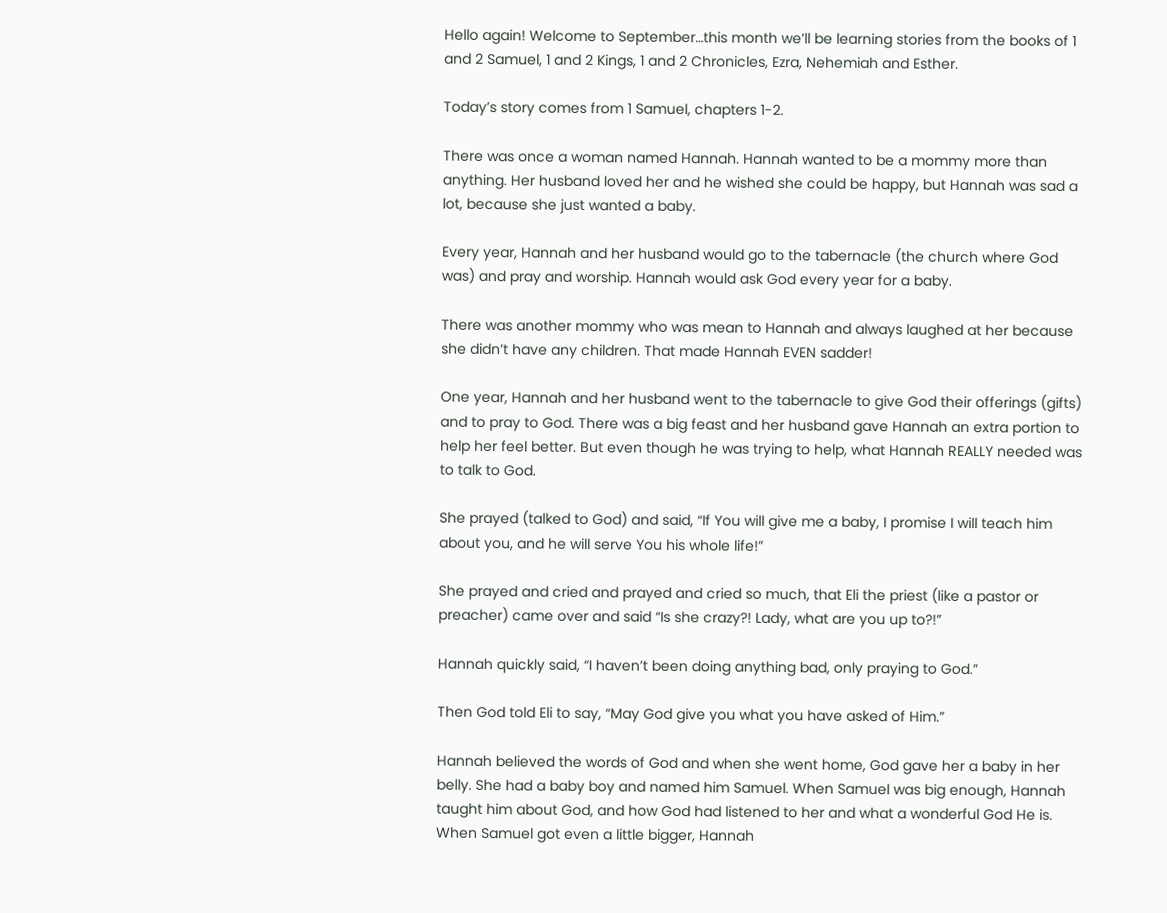Hello again! Welcome to September…this month we’ll be learning stories from the books of 1 and 2 Samuel, 1 and 2 Kings, 1 and 2 Chronicles, Ezra, Nehemiah and Esther.

Today’s story comes from 1 Samuel, chapters 1-2.

There was once a woman named Hannah. Hannah wanted to be a mommy more than anything. Her husband loved her and he wished she could be happy, but Hannah was sad a lot, because she just wanted a baby.

Every year, Hannah and her husband would go to the tabernacle (the church where God was) and pray and worship. Hannah would ask God every year for a baby.

There was another mommy who was mean to Hannah and always laughed at her because she didn’t have any children. That made Hannah EVEN sadder!

One year, Hannah and her husband went to the tabernacle to give God their offerings (gifts) and to pray to God. There was a big feast and her husband gave Hannah an extra portion to help her feel better. But even though he was trying to help, what Hannah REALLY needed was to talk to God.

She prayed (talked to God) and said, “If You will give me a baby, I promise I will teach him about you, and he will serve You his whole life!”

She prayed and cried and prayed and cried so much, that Eli the priest (like a pastor or preacher) came over and said “Is she crazy?! Lady, what are you up to?!”

Hannah quickly said, “I haven’t been doing anything bad, only praying to God.”

Then God told Eli to say, “May God give you what you have asked of Him.”

Hannah believed the words of God and when she went home, God gave her a baby in her belly. She had a baby boy and named him Samuel. When Samuel was big enough, Hannah taught him about God, and how God had listened to her and what a wonderful God He is. When Samuel got even a little bigger, Hannah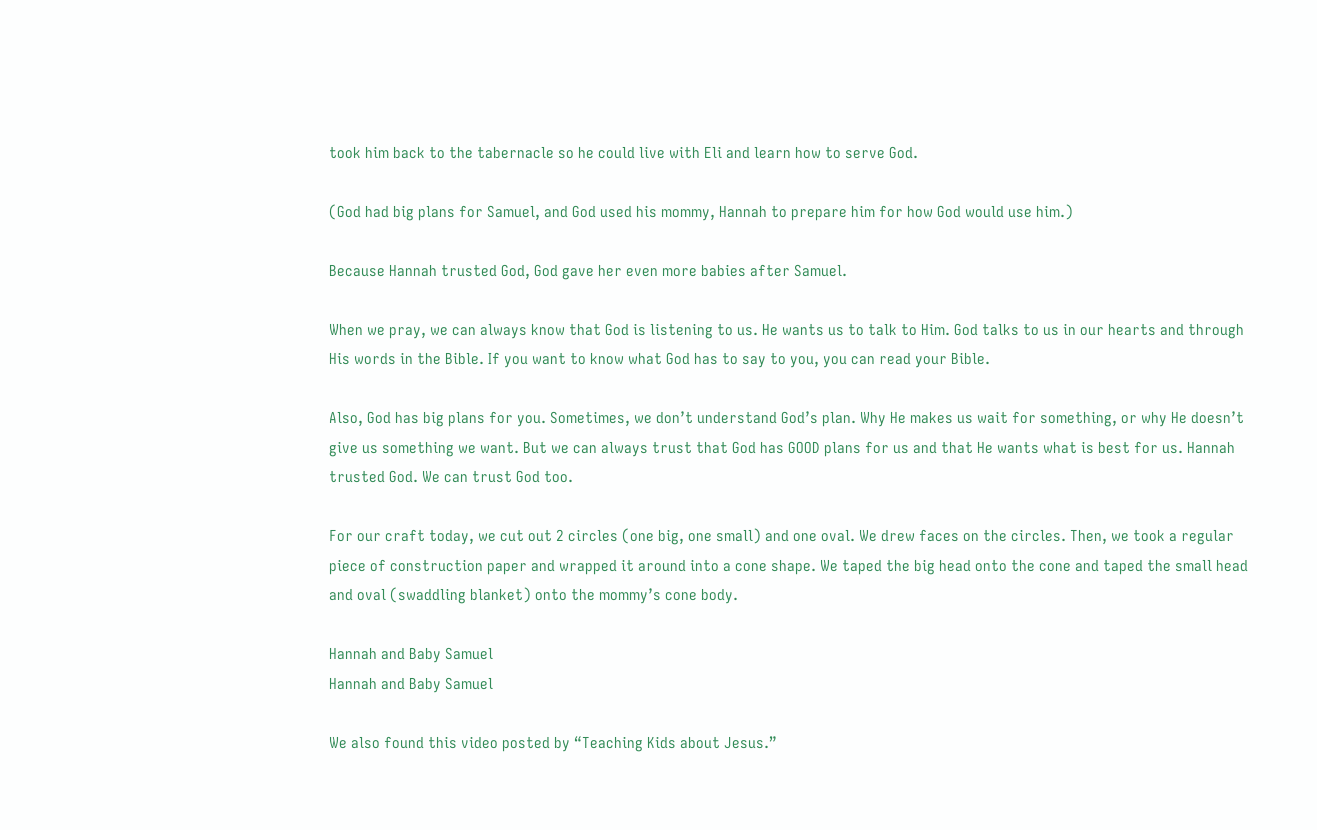took him back to the tabernacle so he could live with Eli and learn how to serve God.

(God had big plans for Samuel, and God used his mommy, Hannah to prepare him for how God would use him.)

Because Hannah trusted God, God gave her even more babies after Samuel.

When we pray, we can always know that God is listening to us. He wants us to talk to Him. God talks to us in our hearts and through His words in the Bible. If you want to know what God has to say to you, you can read your Bible.

Also, God has big plans for you. Sometimes, we don’t understand God’s plan. Why He makes us wait for something, or why He doesn’t give us something we want. But we can always trust that God has GOOD plans for us and that He wants what is best for us. Hannah trusted God. We can trust God too.

For our craft today, we cut out 2 circles (one big, one small) and one oval. We drew faces on the circles. Then, we took a regular piece of construction paper and wrapped it around into a cone shape. We taped the big head onto the cone and taped the small head and oval (swaddling blanket) onto the mommy’s cone body.

Hannah and Baby Samuel
Hannah and Baby Samuel

We also found this video posted by “Teaching Kids about Jesus.”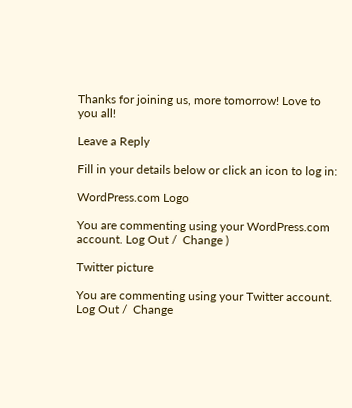Thanks for joining us, more tomorrow! Love to you all!

Leave a Reply

Fill in your details below or click an icon to log in:

WordPress.com Logo

You are commenting using your WordPress.com account. Log Out /  Change )

Twitter picture

You are commenting using your Twitter account. Log Out /  Change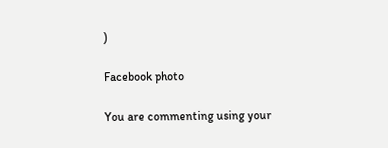)

Facebook photo

You are commenting using your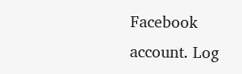Facebook account. Log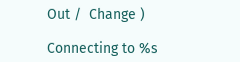Out /  Change )

Connecting to %s